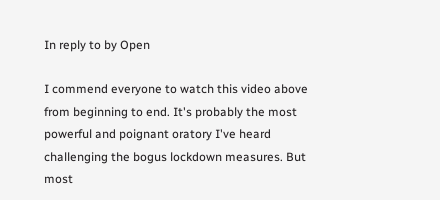In reply to by Open

I commend everyone to watch this video above from beginning to end. It's probably the most powerful and poignant oratory I've heard challenging the bogus lockdown measures. But most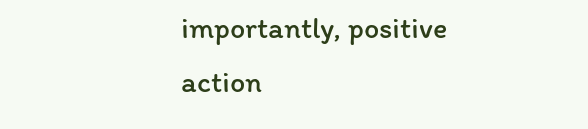importantly, positive action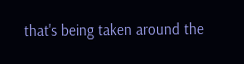that's being taken around the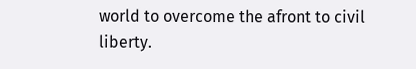world to overcome the afront to civil liberty.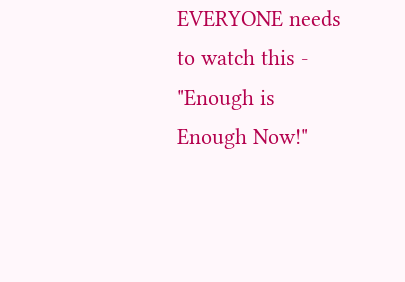EVERYONE needs to watch this - "Enough is Enough Now!"